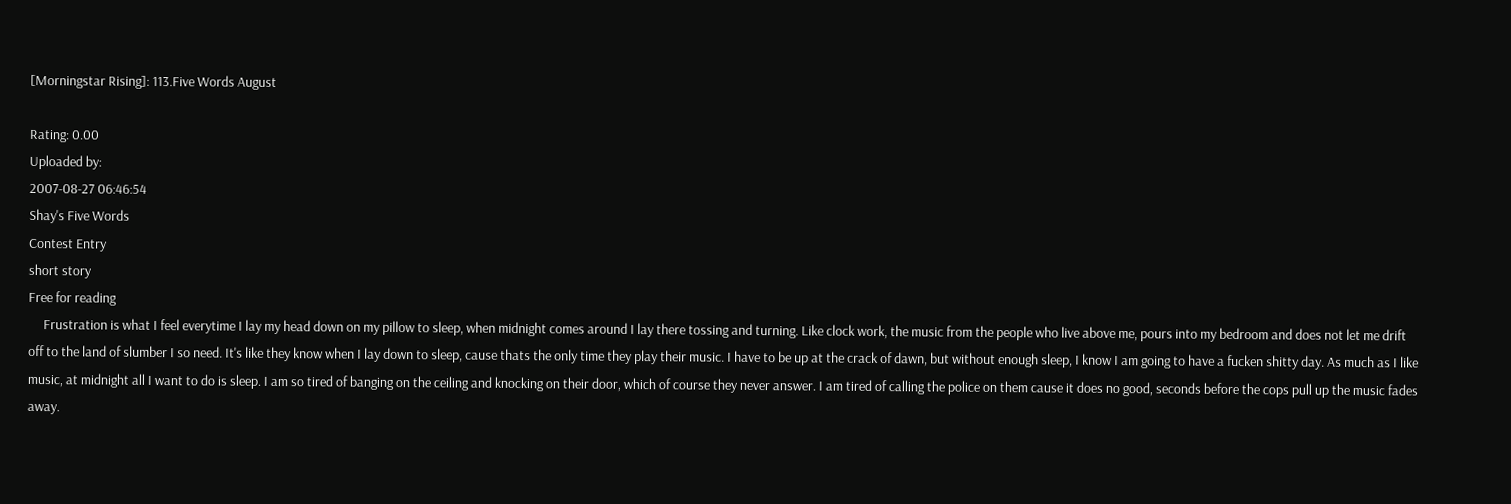[Morningstar Rising]: 113.Five Words August

Rating: 0.00
Uploaded by:
2007-08-27 06:46:54
Shay's Five Words
Contest Entry
short story
Free for reading
     Frustration is what I feel everytime I lay my head down on my pillow to sleep, when midnight comes around I lay there tossing and turning. Like clock work, the music from the people who live above me, pours into my bedroom and does not let me drift off to the land of slumber I so need. It's like they know when I lay down to sleep, cause thats the only time they play their music. I have to be up at the crack of dawn, but without enough sleep, I know I am going to have a fucken shitty day. As much as I like music, at midnight all I want to do is sleep. I am so tired of banging on the ceiling and knocking on their door, which of course they never answer. I am tired of calling the police on them cause it does no good, seconds before the cops pull up the music fades away.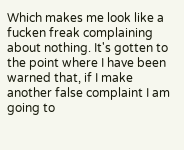Which makes me look like a fucken freak complaining about nothing. It's gotten to the point where I have been warned that, if I make another false complaint I am going to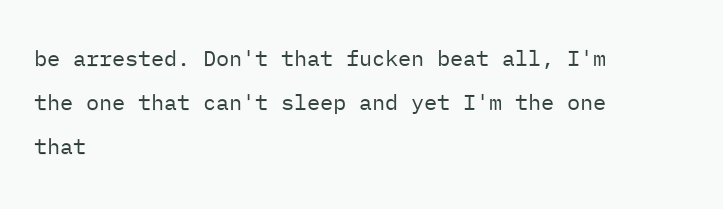be arrested. Don't that fucken beat all, I'm the one that can't sleep and yet I'm the one that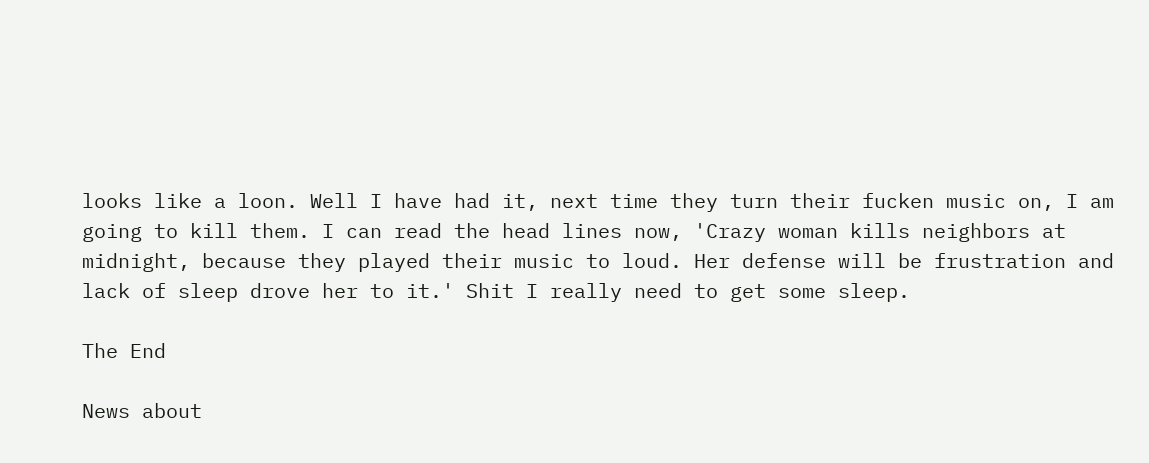looks like a loon. Well I have had it, next time they turn their fucken music on, I am going to kill them. I can read the head lines now, 'Crazy woman kills neighbors at midnight, because they played their music to loud. Her defense will be frustration and lack of sleep drove her to it.' Shit I really need to get some sleep.

The End

News about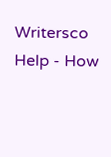Writersco
Help - How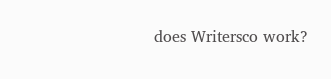does Writersco work?